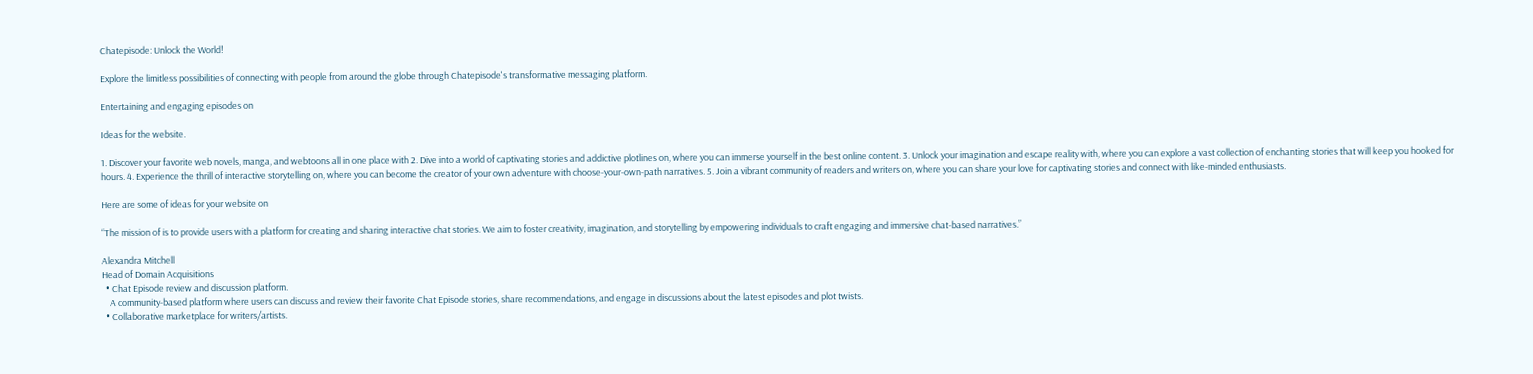Chatepisode: Unlock the World!

Explore the limitless possibilities of connecting with people from around the globe through Chatepisode's transformative messaging platform.

Entertaining and engaging episodes on

Ideas for the website.

1. Discover your favorite web novels, manga, and webtoons all in one place with 2. Dive into a world of captivating stories and addictive plotlines on, where you can immerse yourself in the best online content. 3. Unlock your imagination and escape reality with, where you can explore a vast collection of enchanting stories that will keep you hooked for hours. 4. Experience the thrill of interactive storytelling on, where you can become the creator of your own adventure with choose-your-own-path narratives. 5. Join a vibrant community of readers and writers on, where you can share your love for captivating stories and connect with like-minded enthusiasts.

Here are some of ideas for your website on

“The mission of is to provide users with a platform for creating and sharing interactive chat stories. We aim to foster creativity, imagination, and storytelling by empowering individuals to craft engaging and immersive chat-based narratives.”

Alexandra Mitchell
Head of Domain Acquisitions
  • Chat Episode review and discussion platform.
    A community-based platform where users can discuss and review their favorite Chat Episode stories, share recommendations, and engage in discussions about the latest episodes and plot twists.
  • Collaborative marketplace for writers/artists.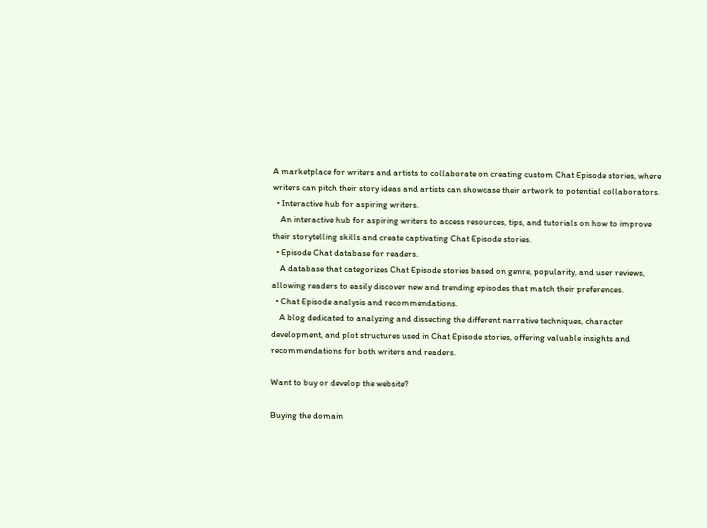A marketplace for writers and artists to collaborate on creating custom Chat Episode stories, where writers can pitch their story ideas and artists can showcase their artwork to potential collaborators.
  • Interactive hub for aspiring writers.
    An interactive hub for aspiring writers to access resources, tips, and tutorials on how to improve their storytelling skills and create captivating Chat Episode stories.
  • Episode Chat database for readers.
    A database that categorizes Chat Episode stories based on genre, popularity, and user reviews, allowing readers to easily discover new and trending episodes that match their preferences.
  • Chat Episode analysis and recommendations.
    A blog dedicated to analyzing and dissecting the different narrative techniques, character development, and plot structures used in Chat Episode stories, offering valuable insights and recommendations for both writers and readers.

Want to buy or develop the website?

Buying the domain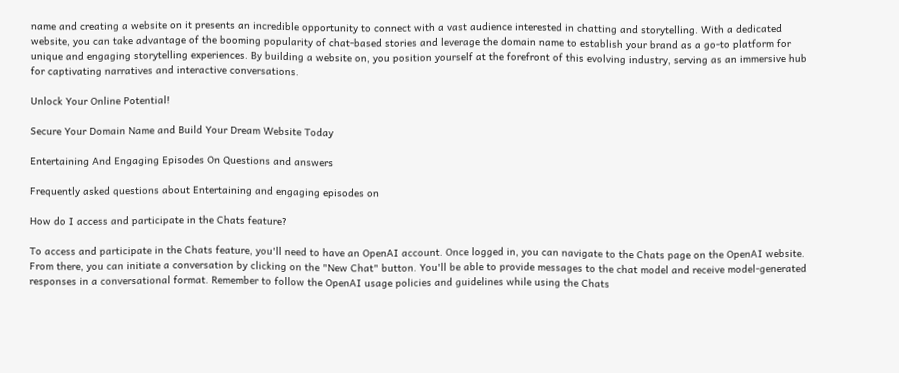name and creating a website on it presents an incredible opportunity to connect with a vast audience interested in chatting and storytelling. With a dedicated website, you can take advantage of the booming popularity of chat-based stories and leverage the domain name to establish your brand as a go-to platform for unique and engaging storytelling experiences. By building a website on, you position yourself at the forefront of this evolving industry, serving as an immersive hub for captivating narratives and interactive conversations.

Unlock Your Online Potential!

Secure Your Domain Name and Build Your Dream Website Today

Entertaining And Engaging Episodes On Questions and answers

Frequently asked questions about Entertaining and engaging episodes on

How do I access and participate in the Chats feature?

To access and participate in the Chats feature, you'll need to have an OpenAI account. Once logged in, you can navigate to the Chats page on the OpenAI website. From there, you can initiate a conversation by clicking on the "New Chat" button. You'll be able to provide messages to the chat model and receive model-generated responses in a conversational format. Remember to follow the OpenAI usage policies and guidelines while using the Chats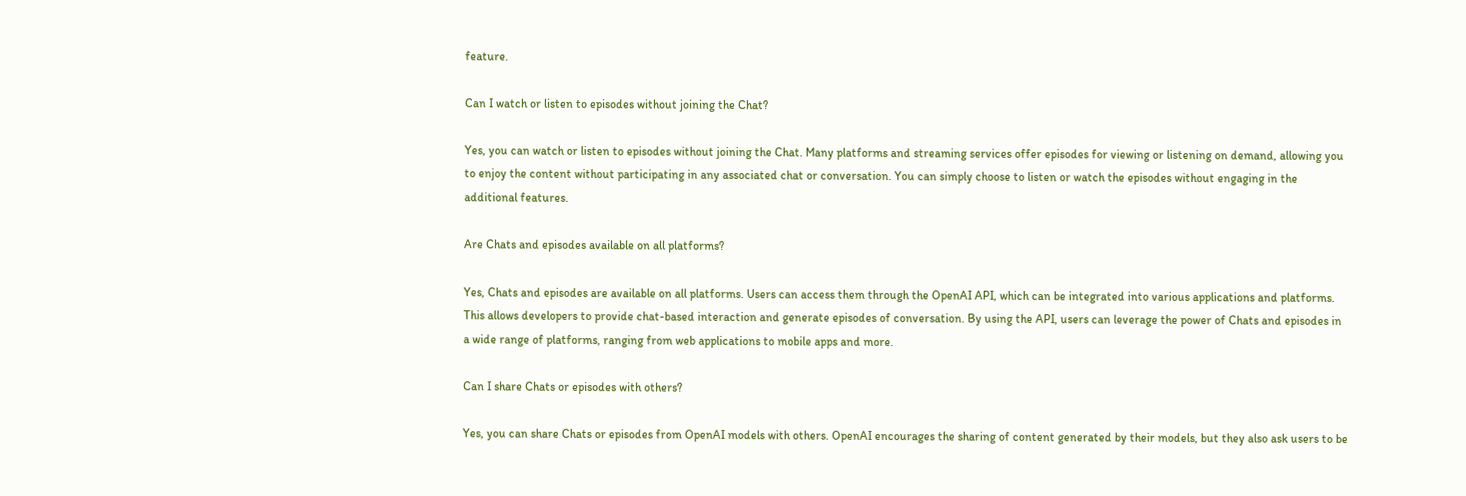feature.

Can I watch or listen to episodes without joining the Chat?

Yes, you can watch or listen to episodes without joining the Chat. Many platforms and streaming services offer episodes for viewing or listening on demand, allowing you to enjoy the content without participating in any associated chat or conversation. You can simply choose to listen or watch the episodes without engaging in the additional features.

Are Chats and episodes available on all platforms?

Yes, Chats and episodes are available on all platforms. Users can access them through the OpenAI API, which can be integrated into various applications and platforms. This allows developers to provide chat-based interaction and generate episodes of conversation. By using the API, users can leverage the power of Chats and episodes in a wide range of platforms, ranging from web applications to mobile apps and more.

Can I share Chats or episodes with others?

Yes, you can share Chats or episodes from OpenAI models with others. OpenAI encourages the sharing of content generated by their models, but they also ask users to be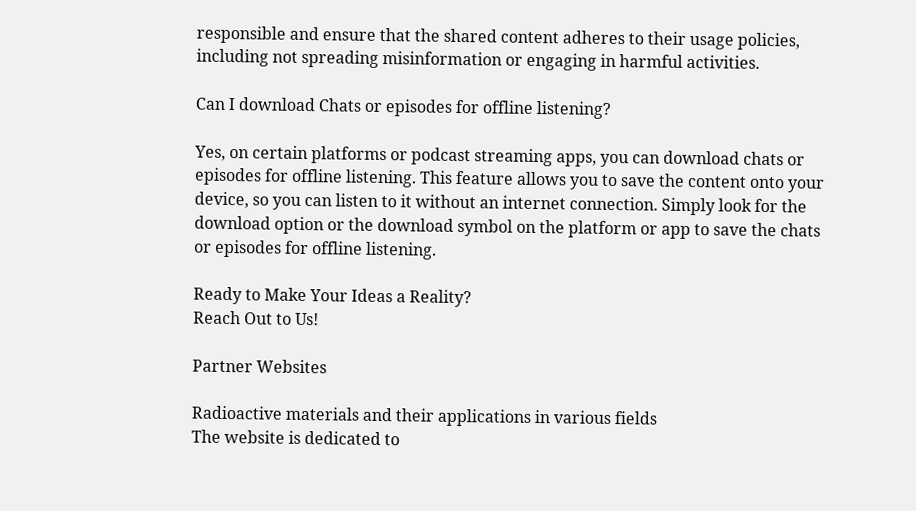responsible and ensure that the shared content adheres to their usage policies, including not spreading misinformation or engaging in harmful activities.

Can I download Chats or episodes for offline listening?

Yes, on certain platforms or podcast streaming apps, you can download chats or episodes for offline listening. This feature allows you to save the content onto your device, so you can listen to it without an internet connection. Simply look for the download option or the download symbol on the platform or app to save the chats or episodes for offline listening.

Ready to Make Your Ideas a Reality?
Reach Out to Us!

Partner Websites

Radioactive materials and their applications in various fields
The website is dedicated to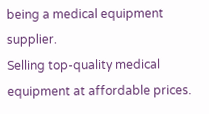being a medical equipment supplier.
Selling top-quality medical equipment at affordable prices.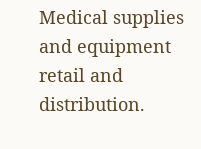Medical supplies and equipment retail and distribution.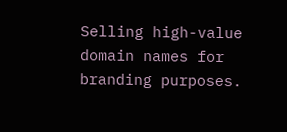Selling high-value domain names for branding purposes.